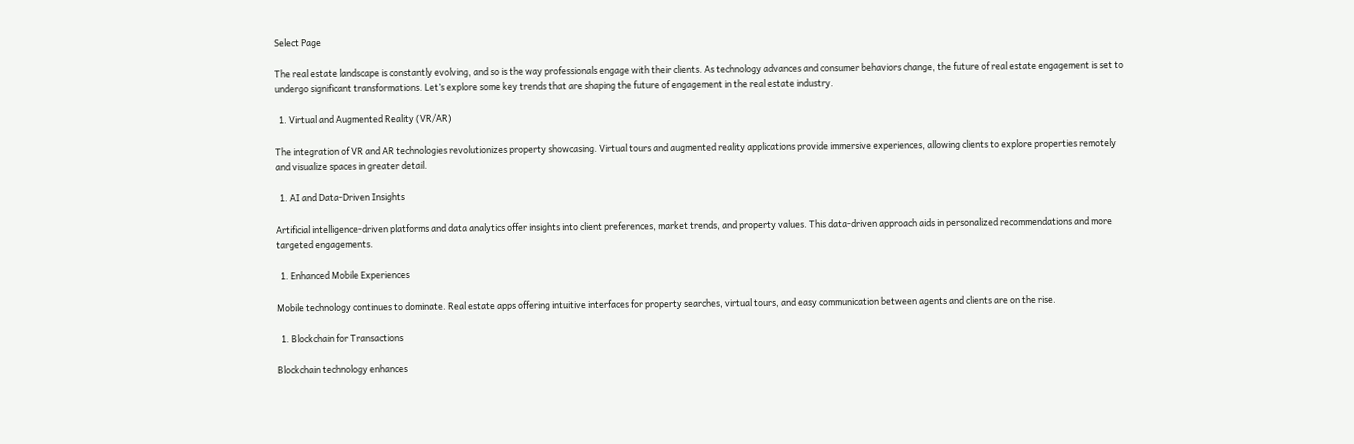Select Page

The real estate landscape is constantly evolving, and so is the way professionals engage with their clients. As technology advances and consumer behaviors change, the future of real estate engagement is set to undergo significant transformations. Let’s explore some key trends that are shaping the future of engagement in the real estate industry.

  1. Virtual and Augmented Reality (VR/AR)

The integration of VR and AR technologies revolutionizes property showcasing. Virtual tours and augmented reality applications provide immersive experiences, allowing clients to explore properties remotely and visualize spaces in greater detail.

  1. AI and Data-Driven Insights

Artificial intelligence-driven platforms and data analytics offer insights into client preferences, market trends, and property values. This data-driven approach aids in personalized recommendations and more targeted engagements.

  1. Enhanced Mobile Experiences

Mobile technology continues to dominate. Real estate apps offering intuitive interfaces for property searches, virtual tours, and easy communication between agents and clients are on the rise.

  1. Blockchain for Transactions

Blockchain technology enhances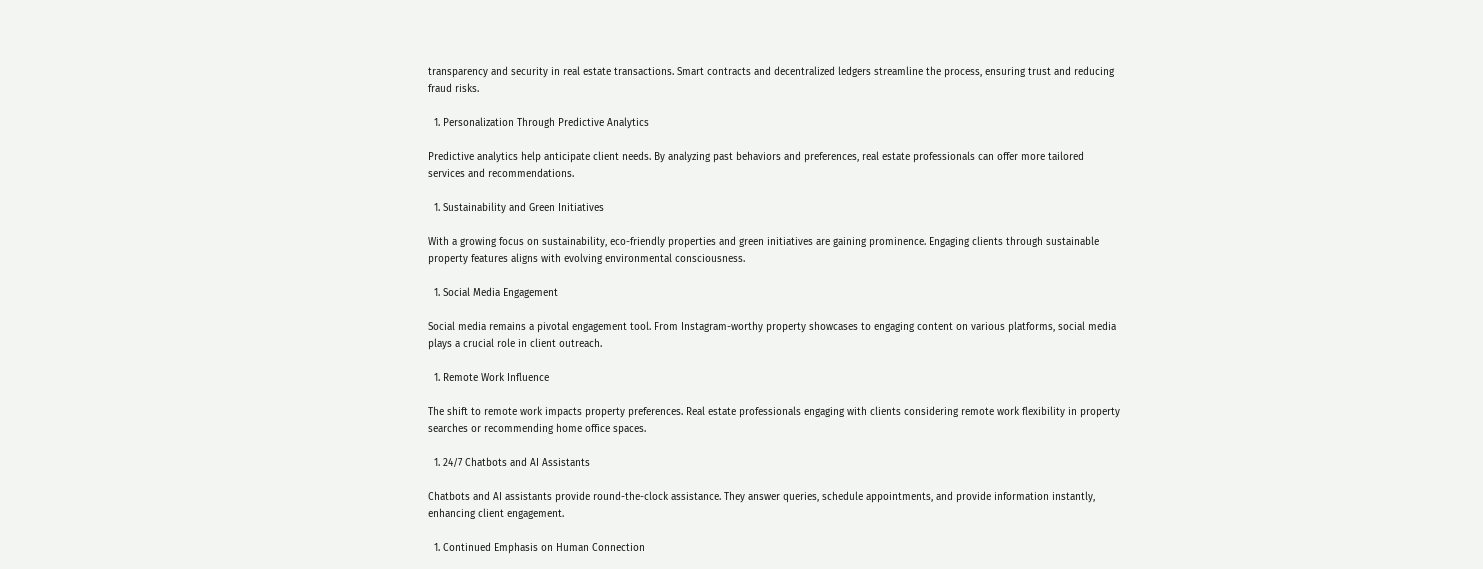transparency and security in real estate transactions. Smart contracts and decentralized ledgers streamline the process, ensuring trust and reducing fraud risks.

  1. Personalization Through Predictive Analytics

Predictive analytics help anticipate client needs. By analyzing past behaviors and preferences, real estate professionals can offer more tailored services and recommendations.

  1. Sustainability and Green Initiatives

With a growing focus on sustainability, eco-friendly properties and green initiatives are gaining prominence. Engaging clients through sustainable property features aligns with evolving environmental consciousness.

  1. Social Media Engagement

Social media remains a pivotal engagement tool. From Instagram-worthy property showcases to engaging content on various platforms, social media plays a crucial role in client outreach.

  1. Remote Work Influence

The shift to remote work impacts property preferences. Real estate professionals engaging with clients considering remote work flexibility in property searches or recommending home office spaces.

  1. 24/7 Chatbots and AI Assistants

Chatbots and AI assistants provide round-the-clock assistance. They answer queries, schedule appointments, and provide information instantly, enhancing client engagement.

  1. Continued Emphasis on Human Connection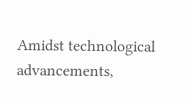Amidst technological advancements,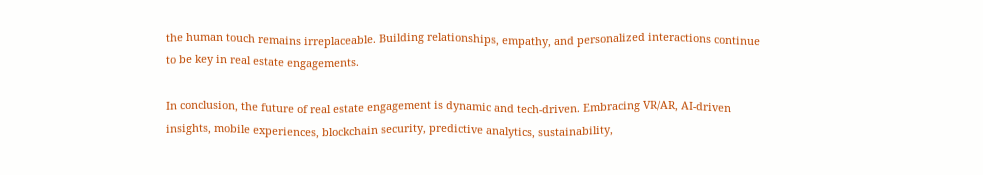the human touch remains irreplaceable. Building relationships, empathy, and personalized interactions continue to be key in real estate engagements.

In conclusion, the future of real estate engagement is dynamic and tech-driven. Embracing VR/AR, AI-driven insights, mobile experiences, blockchain security, predictive analytics, sustainability,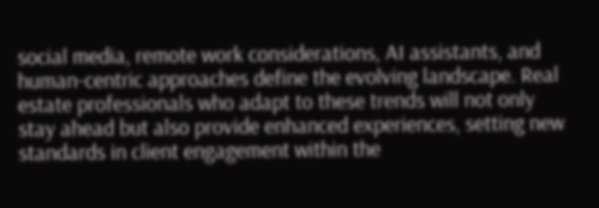social media, remote work considerations, AI assistants, and human-centric approaches define the evolving landscape. Real estate professionals who adapt to these trends will not only stay ahead but also provide enhanced experiences, setting new standards in client engagement within the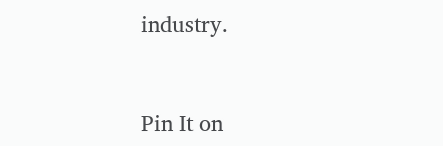industry.


Pin It on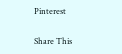Pinterest

Share This